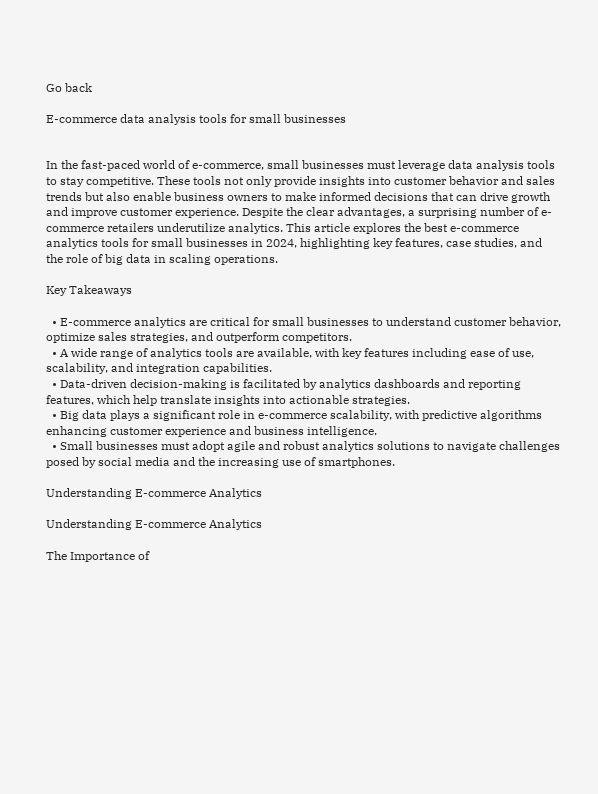Go back

E-commerce data analysis tools for small businesses


In the fast-paced world of e-commerce, small businesses must leverage data analysis tools to stay competitive. These tools not only provide insights into customer behavior and sales trends but also enable business owners to make informed decisions that can drive growth and improve customer experience. Despite the clear advantages, a surprising number of e-commerce retailers underutilize analytics. This article explores the best e-commerce analytics tools for small businesses in 2024, highlighting key features, case studies, and the role of big data in scaling operations.

Key Takeaways

  • E-commerce analytics are critical for small businesses to understand customer behavior, optimize sales strategies, and outperform competitors.
  • A wide range of analytics tools are available, with key features including ease of use, scalability, and integration capabilities.
  • Data-driven decision-making is facilitated by analytics dashboards and reporting features, which help translate insights into actionable strategies.
  • Big data plays a significant role in e-commerce scalability, with predictive algorithms enhancing customer experience and business intelligence.
  • Small businesses must adopt agile and robust analytics solutions to navigate challenges posed by social media and the increasing use of smartphones.

Understanding E-commerce Analytics

Understanding E-commerce Analytics

The Importance of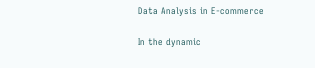Data Analysis in E-commerce

In the dynamic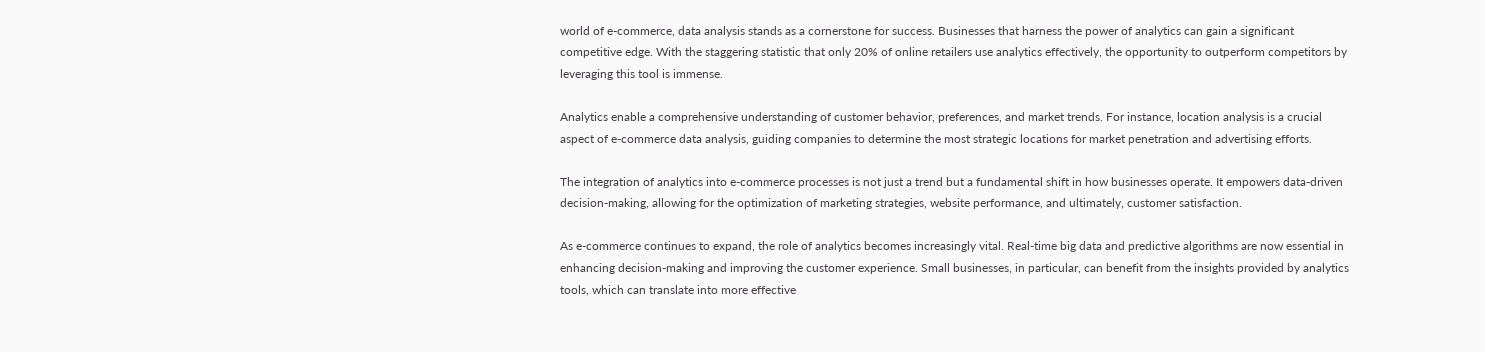world of e-commerce, data analysis stands as a cornerstone for success. Businesses that harness the power of analytics can gain a significant competitive edge. With the staggering statistic that only 20% of online retailers use analytics effectively, the opportunity to outperform competitors by leveraging this tool is immense.

Analytics enable a comprehensive understanding of customer behavior, preferences, and market trends. For instance, location analysis is a crucial aspect of e-commerce data analysis, guiding companies to determine the most strategic locations for market penetration and advertising efforts.

The integration of analytics into e-commerce processes is not just a trend but a fundamental shift in how businesses operate. It empowers data-driven decision-making, allowing for the optimization of marketing strategies, website performance, and ultimately, customer satisfaction.

As e-commerce continues to expand, the role of analytics becomes increasingly vital. Real-time big data and predictive algorithms are now essential in enhancing decision-making and improving the customer experience. Small businesses, in particular, can benefit from the insights provided by analytics tools, which can translate into more effective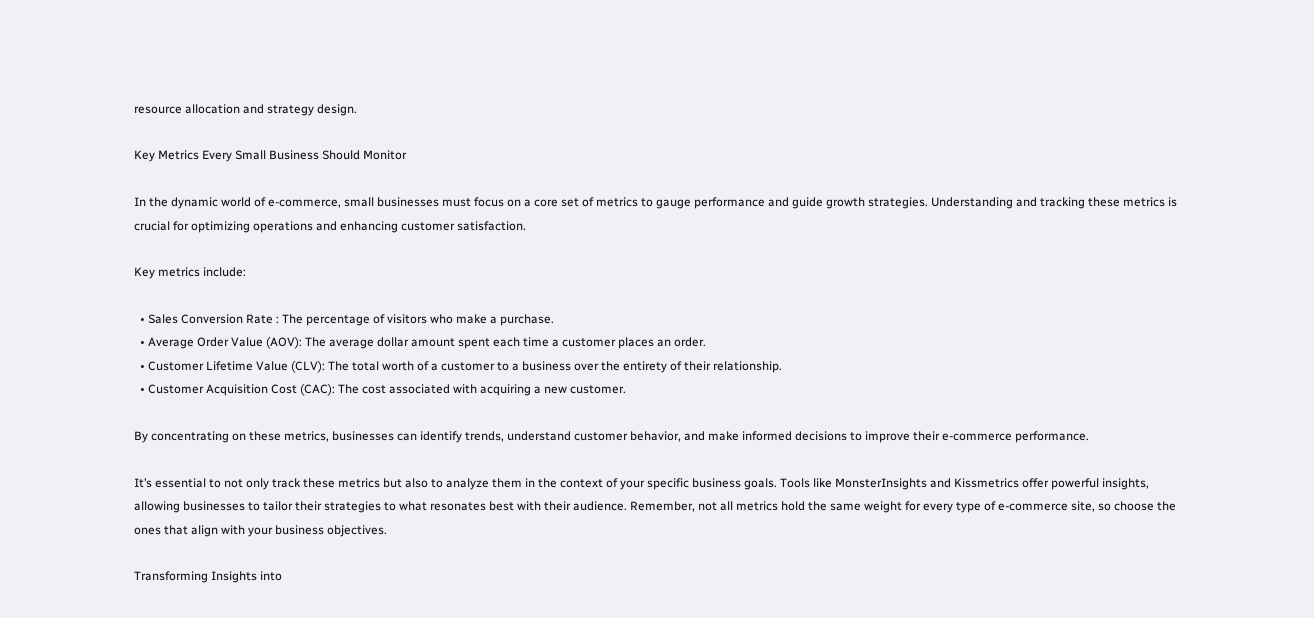resource allocation and strategy design.

Key Metrics Every Small Business Should Monitor

In the dynamic world of e-commerce, small businesses must focus on a core set of metrics to gauge performance and guide growth strategies. Understanding and tracking these metrics is crucial for optimizing operations and enhancing customer satisfaction.

Key metrics include:

  • Sales Conversion Rate : The percentage of visitors who make a purchase.
  • Average Order Value (AOV): The average dollar amount spent each time a customer places an order.
  • Customer Lifetime Value (CLV): The total worth of a customer to a business over the entirety of their relationship.
  • Customer Acquisition Cost (CAC): The cost associated with acquiring a new customer.

By concentrating on these metrics, businesses can identify trends, understand customer behavior, and make informed decisions to improve their e-commerce performance.

It’s essential to not only track these metrics but also to analyze them in the context of your specific business goals. Tools like MonsterInsights and Kissmetrics offer powerful insights, allowing businesses to tailor their strategies to what resonates best with their audience. Remember, not all metrics hold the same weight for every type of e-commerce site, so choose the ones that align with your business objectives.

Transforming Insights into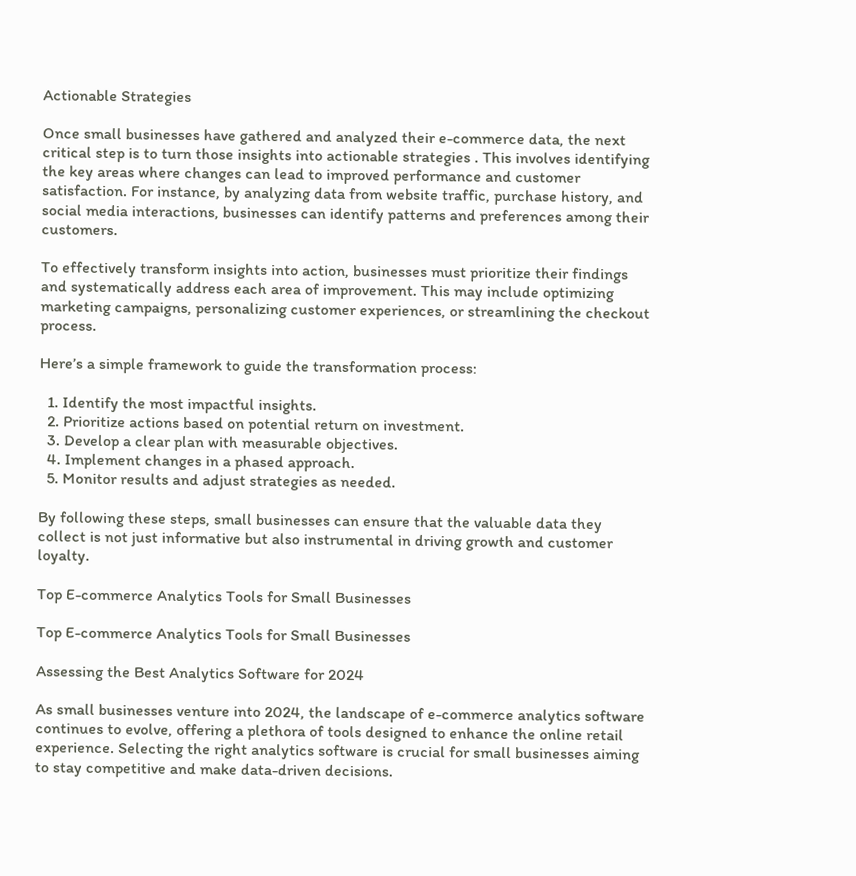Actionable Strategies

Once small businesses have gathered and analyzed their e-commerce data, the next critical step is to turn those insights into actionable strategies . This involves identifying the key areas where changes can lead to improved performance and customer satisfaction. For instance, by analyzing data from website traffic, purchase history, and social media interactions, businesses can identify patterns and preferences among their customers.

To effectively transform insights into action, businesses must prioritize their findings and systematically address each area of improvement. This may include optimizing marketing campaigns, personalizing customer experiences, or streamlining the checkout process.

Here’s a simple framework to guide the transformation process:

  1. Identify the most impactful insights.
  2. Prioritize actions based on potential return on investment.
  3. Develop a clear plan with measurable objectives.
  4. Implement changes in a phased approach.
  5. Monitor results and adjust strategies as needed.

By following these steps, small businesses can ensure that the valuable data they collect is not just informative but also instrumental in driving growth and customer loyalty.

Top E-commerce Analytics Tools for Small Businesses

Top E-commerce Analytics Tools for Small Businesses

Assessing the Best Analytics Software for 2024

As small businesses venture into 2024, the landscape of e-commerce analytics software continues to evolve, offering a plethora of tools designed to enhance the online retail experience. Selecting the right analytics software is crucial for small businesses aiming to stay competitive and make data-driven decisions.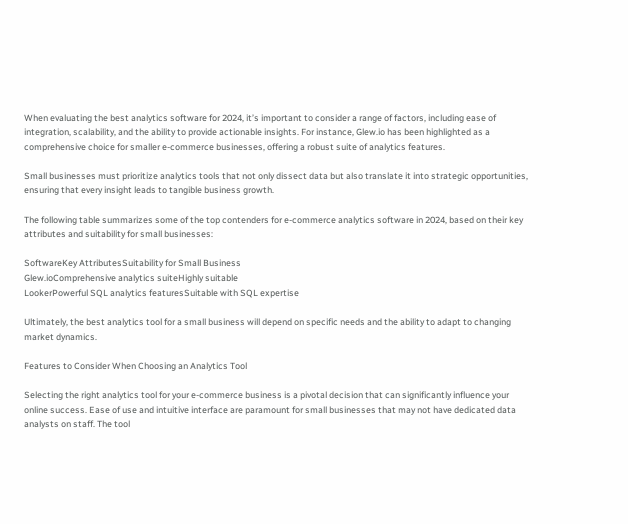When evaluating the best analytics software for 2024, it’s important to consider a range of factors, including ease of integration, scalability, and the ability to provide actionable insights. For instance, Glew.io has been highlighted as a comprehensive choice for smaller e-commerce businesses, offering a robust suite of analytics features.

Small businesses must prioritize analytics tools that not only dissect data but also translate it into strategic opportunities, ensuring that every insight leads to tangible business growth.

The following table summarizes some of the top contenders for e-commerce analytics software in 2024, based on their key attributes and suitability for small businesses:

SoftwareKey AttributesSuitability for Small Business
Glew.ioComprehensive analytics suiteHighly suitable
LookerPowerful SQL analytics featuresSuitable with SQL expertise

Ultimately, the best analytics tool for a small business will depend on specific needs and the ability to adapt to changing market dynamics.

Features to Consider When Choosing an Analytics Tool

Selecting the right analytics tool for your e-commerce business is a pivotal decision that can significantly influence your online success. Ease of use and intuitive interface are paramount for small businesses that may not have dedicated data analysts on staff. The tool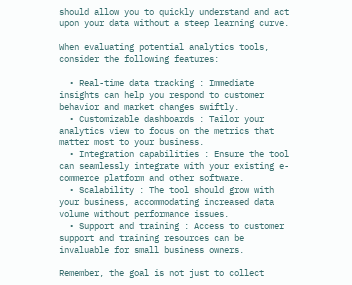should allow you to quickly understand and act upon your data without a steep learning curve.

When evaluating potential analytics tools, consider the following features:

  • Real-time data tracking : Immediate insights can help you respond to customer behavior and market changes swiftly.
  • Customizable dashboards : Tailor your analytics view to focus on the metrics that matter most to your business.
  • Integration capabilities : Ensure the tool can seamlessly integrate with your existing e-commerce platform and other software.
  • Scalability : The tool should grow with your business, accommodating increased data volume without performance issues.
  • Support and training : Access to customer support and training resources can be invaluable for small business owners.

Remember, the goal is not just to collect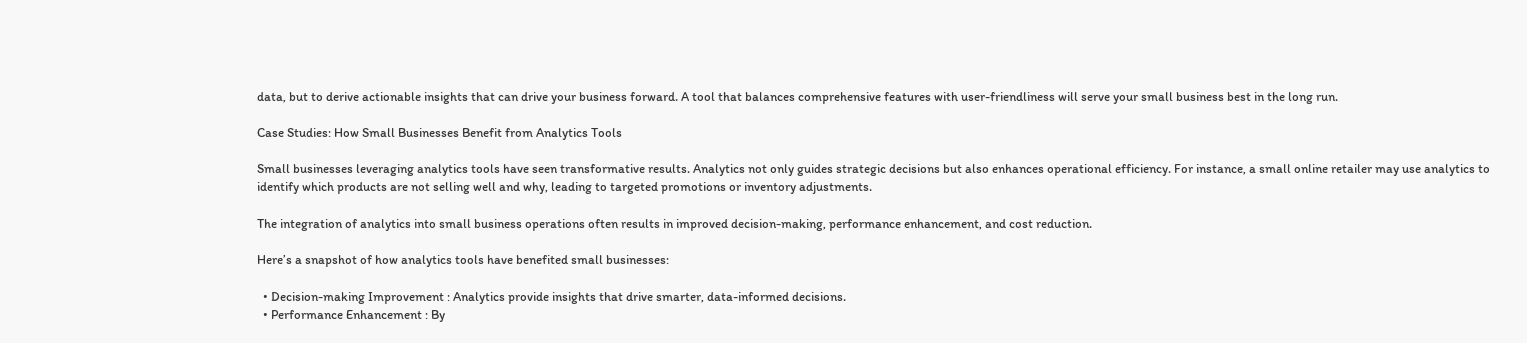data, but to derive actionable insights that can drive your business forward. A tool that balances comprehensive features with user-friendliness will serve your small business best in the long run.

Case Studies: How Small Businesses Benefit from Analytics Tools

Small businesses leveraging analytics tools have seen transformative results. Analytics not only guides strategic decisions but also enhances operational efficiency. For instance, a small online retailer may use analytics to identify which products are not selling well and why, leading to targeted promotions or inventory adjustments.

The integration of analytics into small business operations often results in improved decision-making, performance enhancement, and cost reduction.

Here’s a snapshot of how analytics tools have benefited small businesses:

  • Decision-making Improvement : Analytics provide insights that drive smarter, data-informed decisions.
  • Performance Enhancement : By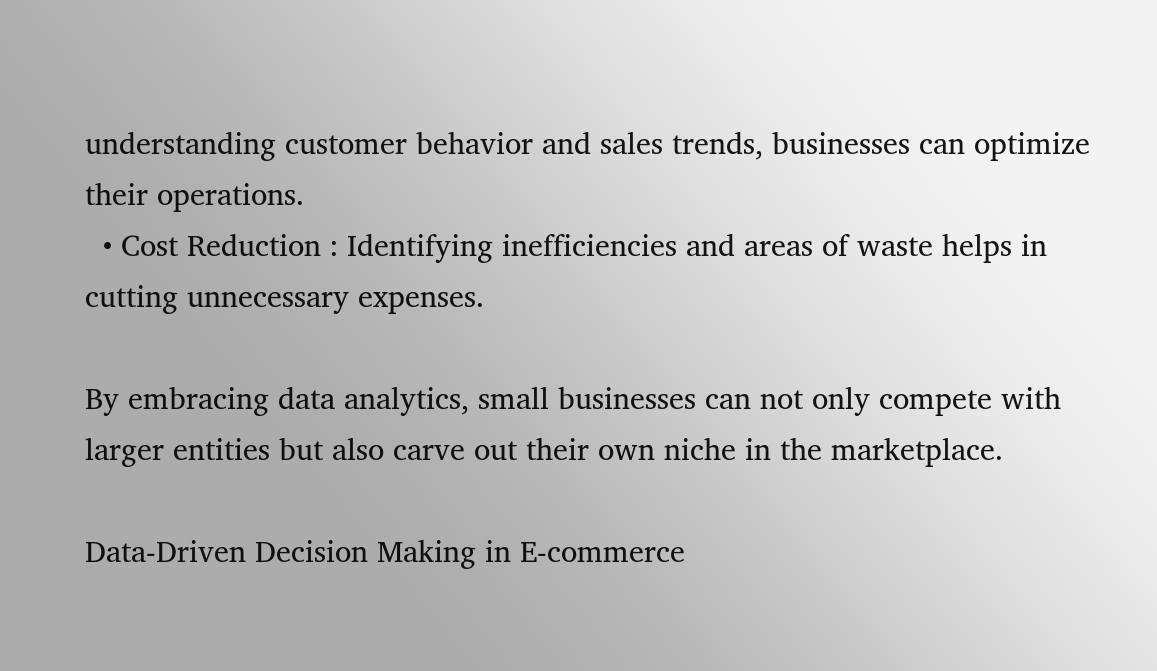understanding customer behavior and sales trends, businesses can optimize their operations.
  • Cost Reduction : Identifying inefficiencies and areas of waste helps in cutting unnecessary expenses.

By embracing data analytics, small businesses can not only compete with larger entities but also carve out their own niche in the marketplace.

Data-Driven Decision Making in E-commerce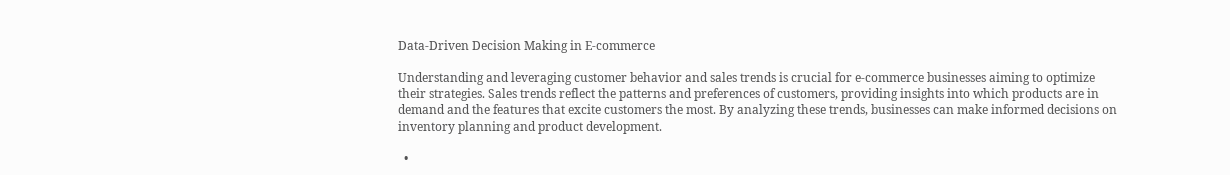Data-Driven Decision Making in E-commerce

Understanding and leveraging customer behavior and sales trends is crucial for e-commerce businesses aiming to optimize their strategies. Sales trends reflect the patterns and preferences of customers, providing insights into which products are in demand and the features that excite customers the most. By analyzing these trends, businesses can make informed decisions on inventory planning and product development.

  •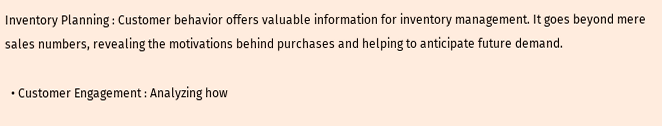Inventory Planning : Customer behavior offers valuable information for inventory management. It goes beyond mere sales numbers, revealing the motivations behind purchases and helping to anticipate future demand.

  • Customer Engagement : Analyzing how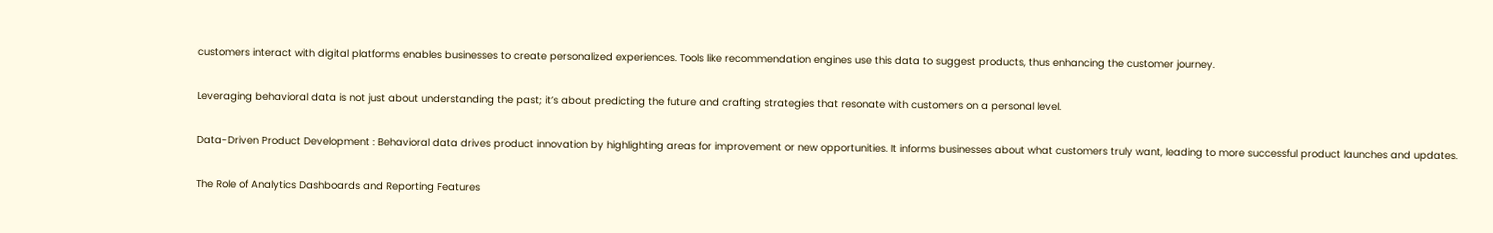customers interact with digital platforms enables businesses to create personalized experiences. Tools like recommendation engines use this data to suggest products, thus enhancing the customer journey.

Leveraging behavioral data is not just about understanding the past; it’s about predicting the future and crafting strategies that resonate with customers on a personal level.

Data-Driven Product Development : Behavioral data drives product innovation by highlighting areas for improvement or new opportunities. It informs businesses about what customers truly want, leading to more successful product launches and updates.

The Role of Analytics Dashboards and Reporting Features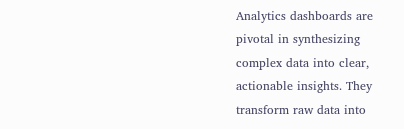Analytics dashboards are pivotal in synthesizing complex data into clear, actionable insights. They transform raw data into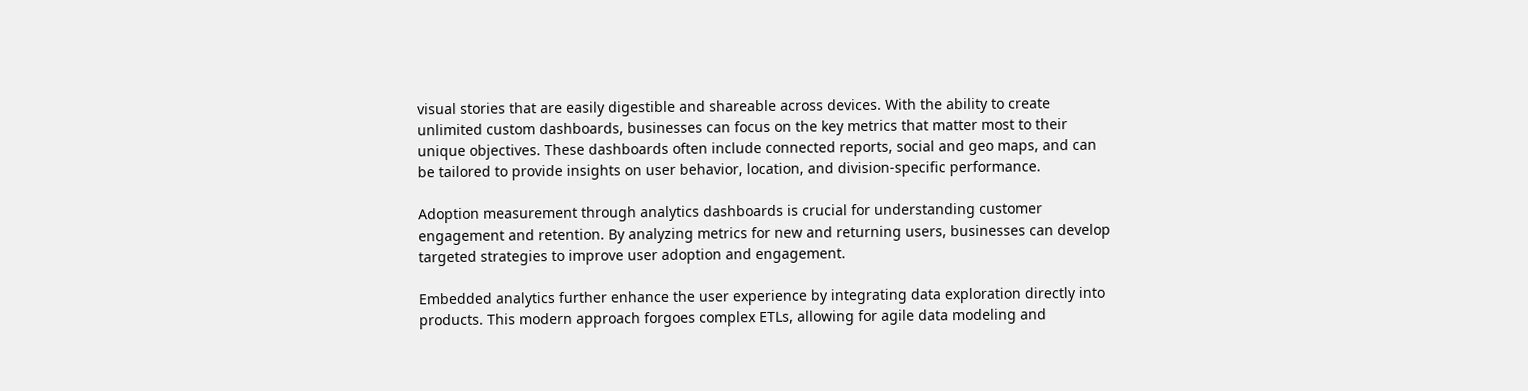visual stories that are easily digestible and shareable across devices. With the ability to create unlimited custom dashboards, businesses can focus on the key metrics that matter most to their unique objectives. These dashboards often include connected reports, social and geo maps, and can be tailored to provide insights on user behavior, location, and division-specific performance.

Adoption measurement through analytics dashboards is crucial for understanding customer engagement and retention. By analyzing metrics for new and returning users, businesses can develop targeted strategies to improve user adoption and engagement.

Embedded analytics further enhance the user experience by integrating data exploration directly into products. This modern approach forgoes complex ETLs, allowing for agile data modeling and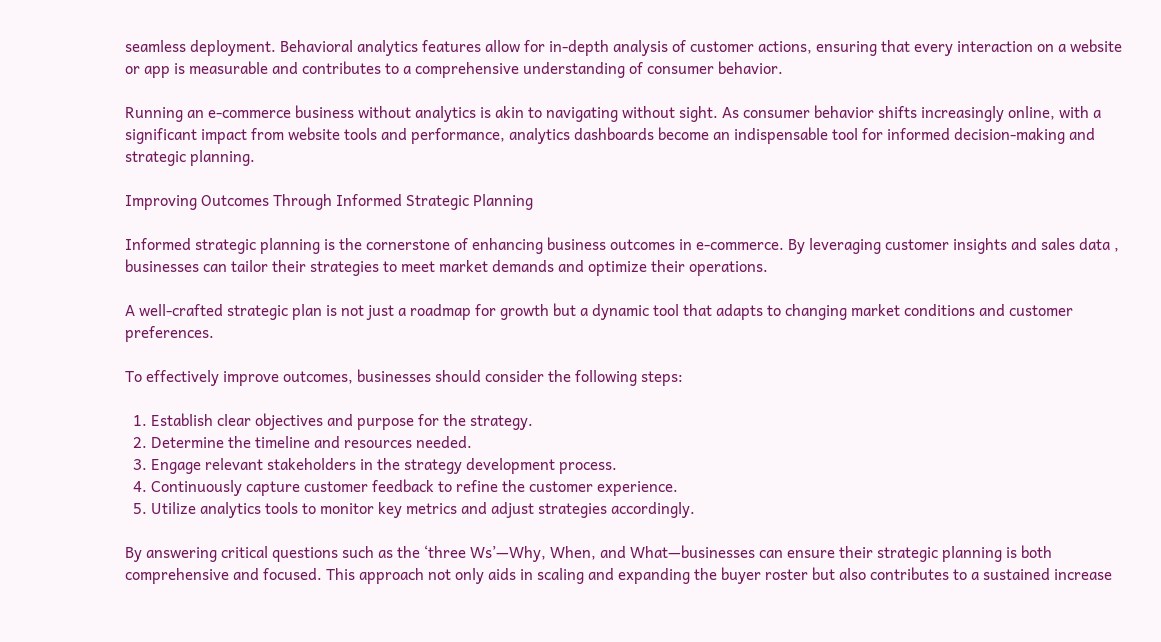seamless deployment. Behavioral analytics features allow for in-depth analysis of customer actions, ensuring that every interaction on a website or app is measurable and contributes to a comprehensive understanding of consumer behavior.

Running an e-commerce business without analytics is akin to navigating without sight. As consumer behavior shifts increasingly online, with a significant impact from website tools and performance, analytics dashboards become an indispensable tool for informed decision-making and strategic planning.

Improving Outcomes Through Informed Strategic Planning

Informed strategic planning is the cornerstone of enhancing business outcomes in e-commerce. By leveraging customer insights and sales data , businesses can tailor their strategies to meet market demands and optimize their operations.

A well-crafted strategic plan is not just a roadmap for growth but a dynamic tool that adapts to changing market conditions and customer preferences.

To effectively improve outcomes, businesses should consider the following steps:

  1. Establish clear objectives and purpose for the strategy.
  2. Determine the timeline and resources needed.
  3. Engage relevant stakeholders in the strategy development process.
  4. Continuously capture customer feedback to refine the customer experience.
  5. Utilize analytics tools to monitor key metrics and adjust strategies accordingly.

By answering critical questions such as the ‘three Ws’—Why, When, and What—businesses can ensure their strategic planning is both comprehensive and focused. This approach not only aids in scaling and expanding the buyer roster but also contributes to a sustained increase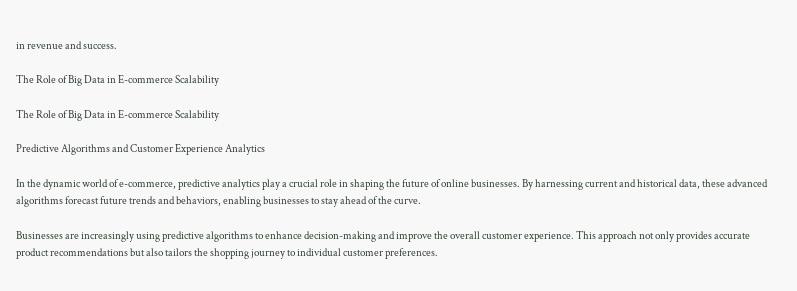in revenue and success.

The Role of Big Data in E-commerce Scalability

The Role of Big Data in E-commerce Scalability

Predictive Algorithms and Customer Experience Analytics

In the dynamic world of e-commerce, predictive analytics play a crucial role in shaping the future of online businesses. By harnessing current and historical data, these advanced algorithms forecast future trends and behaviors, enabling businesses to stay ahead of the curve.

Businesses are increasingly using predictive algorithms to enhance decision-making and improve the overall customer experience. This approach not only provides accurate product recommendations but also tailors the shopping journey to individual customer preferences.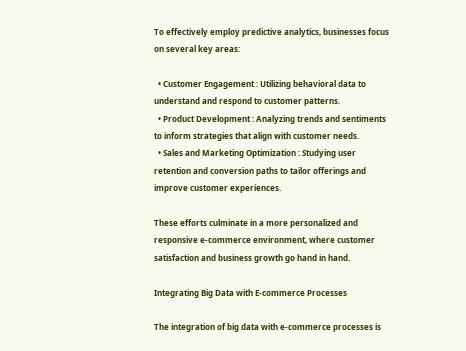To effectively employ predictive analytics, businesses focus on several key areas:

  • Customer Engagement : Utilizing behavioral data to understand and respond to customer patterns.
  • Product Development : Analyzing trends and sentiments to inform strategies that align with customer needs.
  • Sales and Marketing Optimization : Studying user retention and conversion paths to tailor offerings and improve customer experiences.

These efforts culminate in a more personalized and responsive e-commerce environment, where customer satisfaction and business growth go hand in hand.

Integrating Big Data with E-commerce Processes

The integration of big data with e-commerce processes is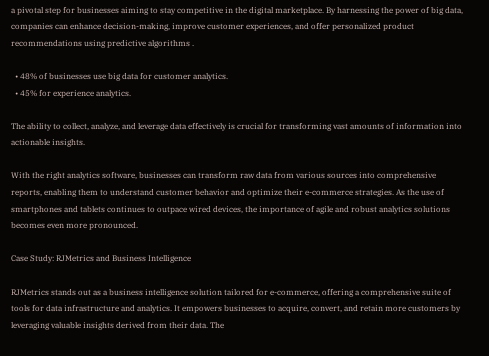a pivotal step for businesses aiming to stay competitive in the digital marketplace. By harnessing the power of big data, companies can enhance decision-making, improve customer experiences, and offer personalized product recommendations using predictive algorithms .

  • 48% of businesses use big data for customer analytics.
  • 45% for experience analytics.

The ability to collect, analyze, and leverage data effectively is crucial for transforming vast amounts of information into actionable insights.

With the right analytics software, businesses can transform raw data from various sources into comprehensive reports, enabling them to understand customer behavior and optimize their e-commerce strategies. As the use of smartphones and tablets continues to outpace wired devices, the importance of agile and robust analytics solutions becomes even more pronounced.

Case Study: RJMetrics and Business Intelligence

RJMetrics stands out as a business intelligence solution tailored for e-commerce, offering a comprehensive suite of tools for data infrastructure and analytics. It empowers businesses to acquire, convert, and retain more customers by leveraging valuable insights derived from their data. The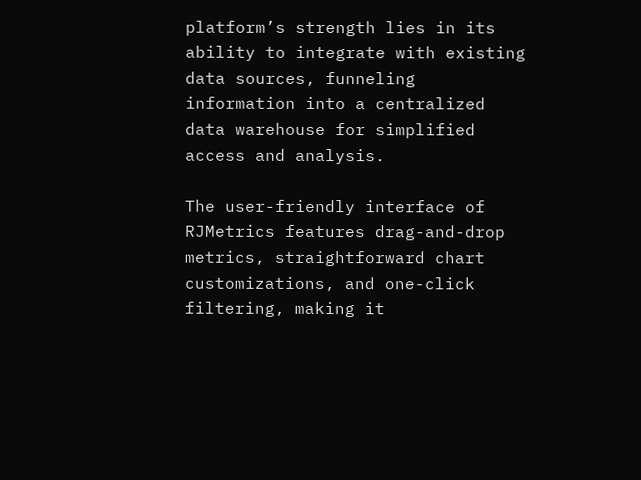platform’s strength lies in its ability to integrate with existing data sources, funneling information into a centralized data warehouse for simplified access and analysis.

The user-friendly interface of RJMetrics features drag-and-drop metrics, straightforward chart customizations, and one-click filtering, making it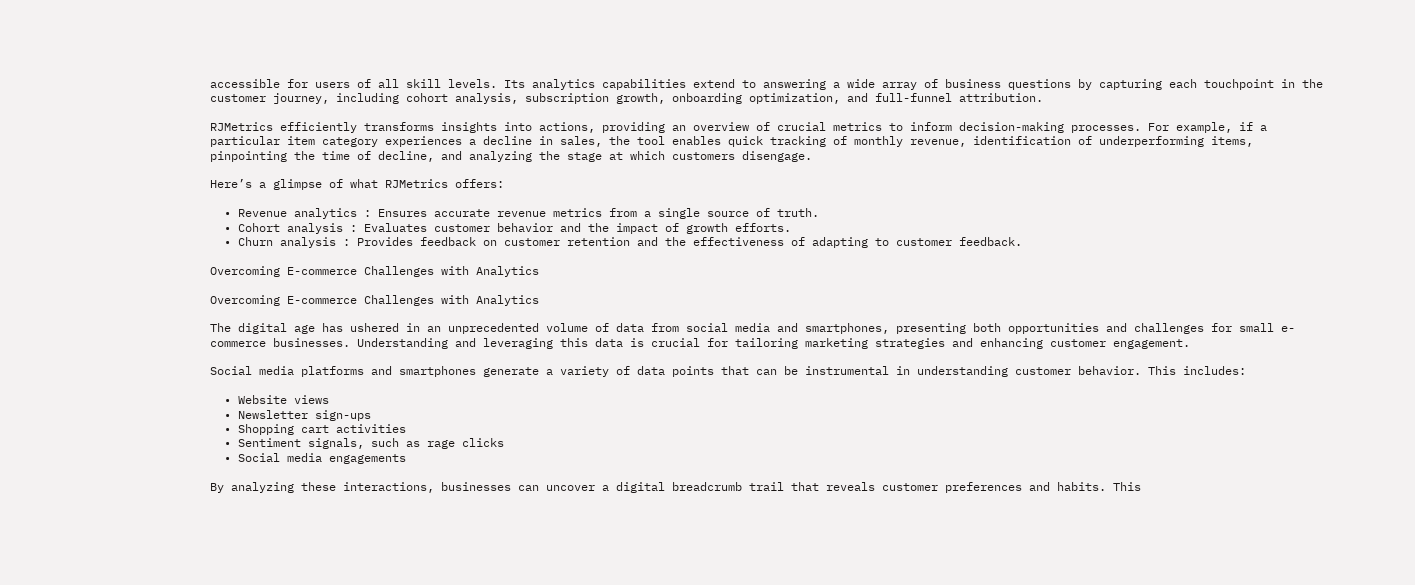accessible for users of all skill levels. Its analytics capabilities extend to answering a wide array of business questions by capturing each touchpoint in the customer journey, including cohort analysis, subscription growth, onboarding optimization, and full-funnel attribution.

RJMetrics efficiently transforms insights into actions, providing an overview of crucial metrics to inform decision-making processes. For example, if a particular item category experiences a decline in sales, the tool enables quick tracking of monthly revenue, identification of underperforming items, pinpointing the time of decline, and analyzing the stage at which customers disengage.

Here’s a glimpse of what RJMetrics offers:

  • Revenue analytics : Ensures accurate revenue metrics from a single source of truth.
  • Cohort analysis : Evaluates customer behavior and the impact of growth efforts.
  • Churn analysis : Provides feedback on customer retention and the effectiveness of adapting to customer feedback.

Overcoming E-commerce Challenges with Analytics

Overcoming E-commerce Challenges with Analytics

The digital age has ushered in an unprecedented volume of data from social media and smartphones, presenting both opportunities and challenges for small e-commerce businesses. Understanding and leveraging this data is crucial for tailoring marketing strategies and enhancing customer engagement.

Social media platforms and smartphones generate a variety of data points that can be instrumental in understanding customer behavior. This includes:

  • Website views
  • Newsletter sign-ups
  • Shopping cart activities
  • Sentiment signals, such as rage clicks
  • Social media engagements

By analyzing these interactions, businesses can uncover a digital breadcrumb trail that reveals customer preferences and habits. This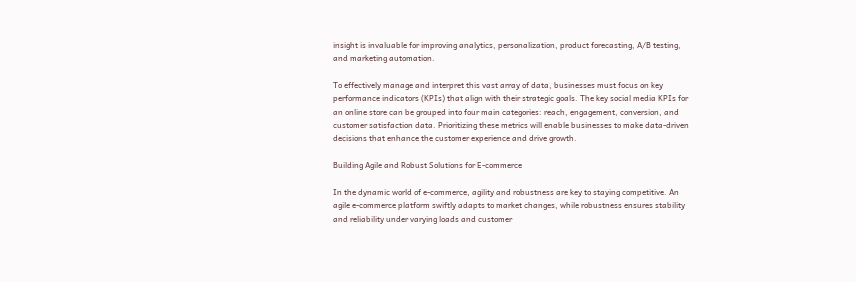insight is invaluable for improving analytics, personalization, product forecasting, A/B testing, and marketing automation.

To effectively manage and interpret this vast array of data, businesses must focus on key performance indicators (KPIs) that align with their strategic goals. The key social media KPIs for an online store can be grouped into four main categories: reach, engagement, conversion, and customer satisfaction data. Prioritizing these metrics will enable businesses to make data-driven decisions that enhance the customer experience and drive growth.

Building Agile and Robust Solutions for E-commerce

In the dynamic world of e-commerce, agility and robustness are key to staying competitive. An agile e-commerce platform swiftly adapts to market changes, while robustness ensures stability and reliability under varying loads and customer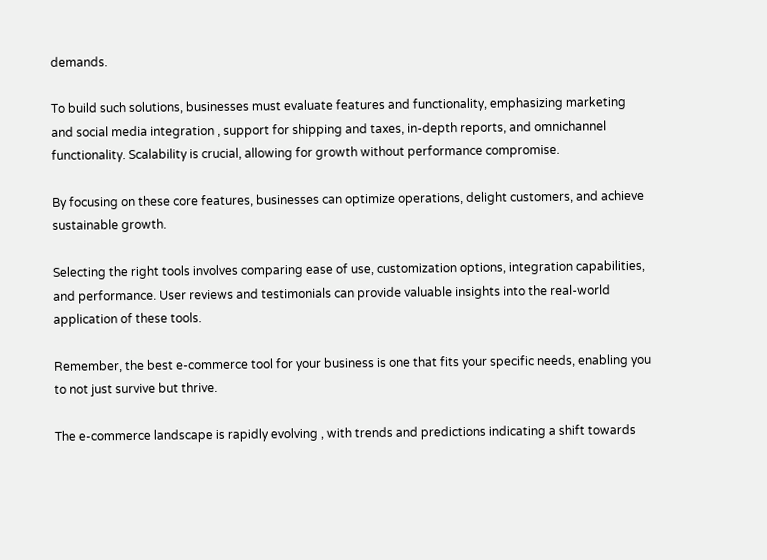demands.

To build such solutions, businesses must evaluate features and functionality, emphasizing marketing and social media integration , support for shipping and taxes, in-depth reports, and omnichannel functionality. Scalability is crucial, allowing for growth without performance compromise.

By focusing on these core features, businesses can optimize operations, delight customers, and achieve sustainable growth.

Selecting the right tools involves comparing ease of use, customization options, integration capabilities, and performance. User reviews and testimonials can provide valuable insights into the real-world application of these tools.

Remember, the best e-commerce tool for your business is one that fits your specific needs, enabling you to not just survive but thrive.

The e-commerce landscape is rapidly evolving , with trends and predictions indicating a shift towards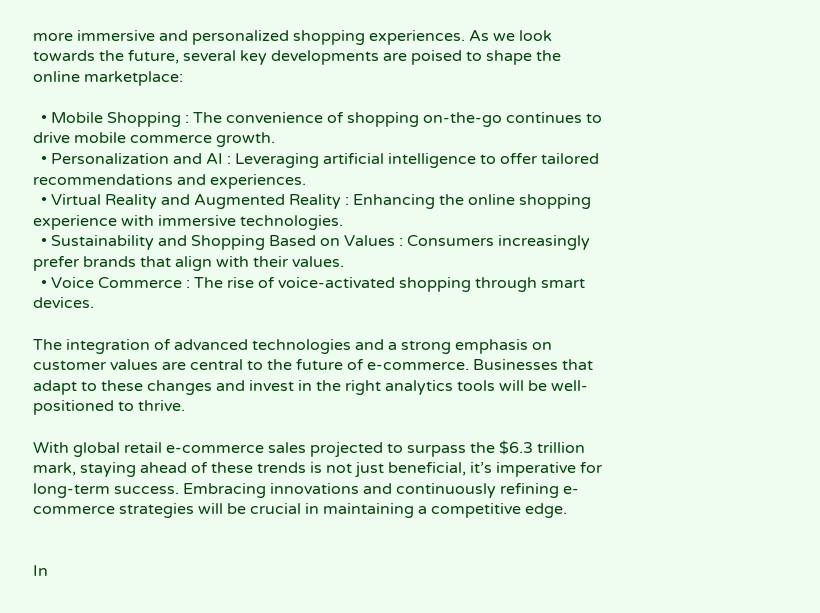more immersive and personalized shopping experiences. As we look towards the future, several key developments are poised to shape the online marketplace:

  • Mobile Shopping : The convenience of shopping on-the-go continues to drive mobile commerce growth.
  • Personalization and AI : Leveraging artificial intelligence to offer tailored recommendations and experiences.
  • Virtual Reality and Augmented Reality : Enhancing the online shopping experience with immersive technologies.
  • Sustainability and Shopping Based on Values : Consumers increasingly prefer brands that align with their values.
  • Voice Commerce : The rise of voice-activated shopping through smart devices.

The integration of advanced technologies and a strong emphasis on customer values are central to the future of e-commerce. Businesses that adapt to these changes and invest in the right analytics tools will be well-positioned to thrive.

With global retail e-commerce sales projected to surpass the $6.3 trillion mark, staying ahead of these trends is not just beneficial, it’s imperative for long-term success. Embracing innovations and continuously refining e-commerce strategies will be crucial in maintaining a competitive edge.


In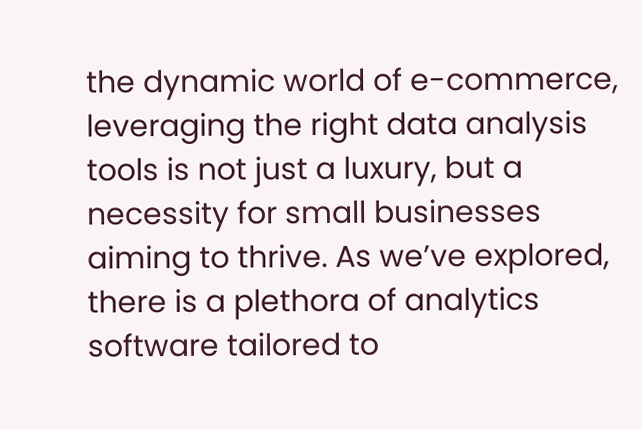the dynamic world of e-commerce, leveraging the right data analysis tools is not just a luxury, but a necessity for small businesses aiming to thrive. As we’ve explored, there is a plethora of analytics software tailored to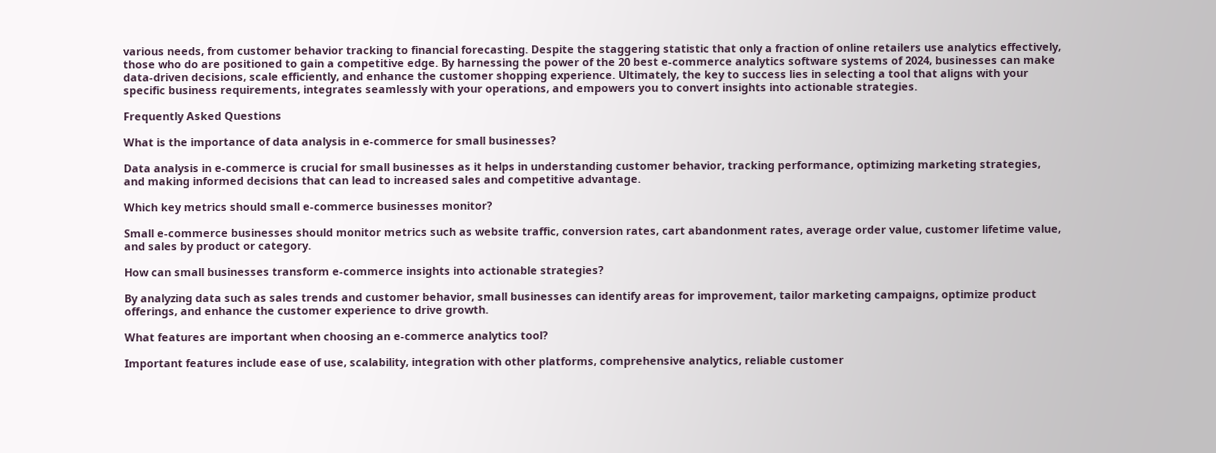various needs, from customer behavior tracking to financial forecasting. Despite the staggering statistic that only a fraction of online retailers use analytics effectively, those who do are positioned to gain a competitive edge. By harnessing the power of the 20 best e-commerce analytics software systems of 2024, businesses can make data-driven decisions, scale efficiently, and enhance the customer shopping experience. Ultimately, the key to success lies in selecting a tool that aligns with your specific business requirements, integrates seamlessly with your operations, and empowers you to convert insights into actionable strategies.

Frequently Asked Questions

What is the importance of data analysis in e-commerce for small businesses?

Data analysis in e-commerce is crucial for small businesses as it helps in understanding customer behavior, tracking performance, optimizing marketing strategies, and making informed decisions that can lead to increased sales and competitive advantage.

Which key metrics should small e-commerce businesses monitor?

Small e-commerce businesses should monitor metrics such as website traffic, conversion rates, cart abandonment rates, average order value, customer lifetime value, and sales by product or category.

How can small businesses transform e-commerce insights into actionable strategies?

By analyzing data such as sales trends and customer behavior, small businesses can identify areas for improvement, tailor marketing campaigns, optimize product offerings, and enhance the customer experience to drive growth.

What features are important when choosing an e-commerce analytics tool?

Important features include ease of use, scalability, integration with other platforms, comprehensive analytics, reliable customer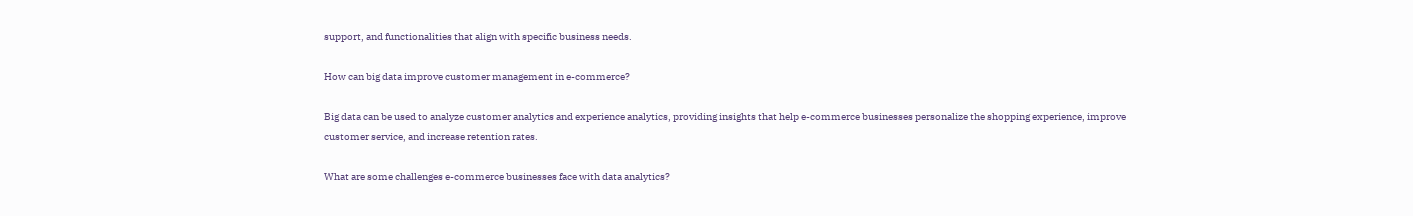support, and functionalities that align with specific business needs.

How can big data improve customer management in e-commerce?

Big data can be used to analyze customer analytics and experience analytics, providing insights that help e-commerce businesses personalize the shopping experience, improve customer service, and increase retention rates.

What are some challenges e-commerce businesses face with data analytics?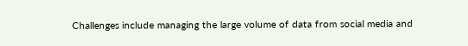Challenges include managing the large volume of data from social media and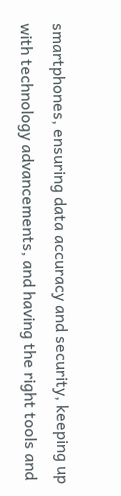smartphones, ensuring data accuracy and security, keeping up with technology advancements, and having the right tools and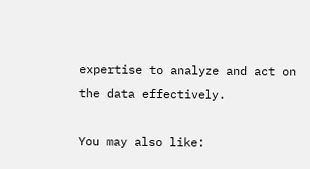expertise to analyze and act on the data effectively.

You may also like: